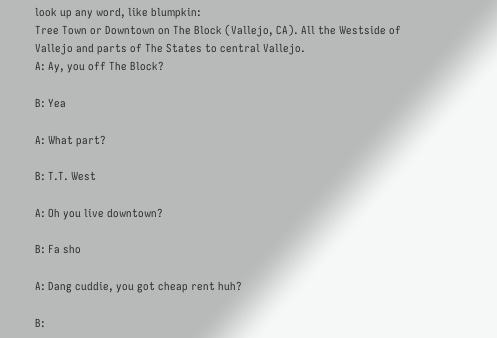look up any word, like blumpkin:
Tree Town or Downtown on The Block (Vallejo, CA). All the Westside of Vallejo and parts of The States to central Vallejo.
A: Ay, you off The Block?

B: Yea

A: What part?

B: T.T. West

A: Oh you live downtown?

B: Fa sho

A: Dang cuddie, you got cheap rent huh?

B: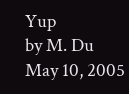Yup
by M. Du May 10, 2005